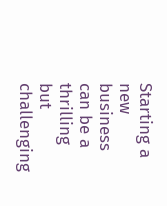Starting a new business can be a thrilling but challenging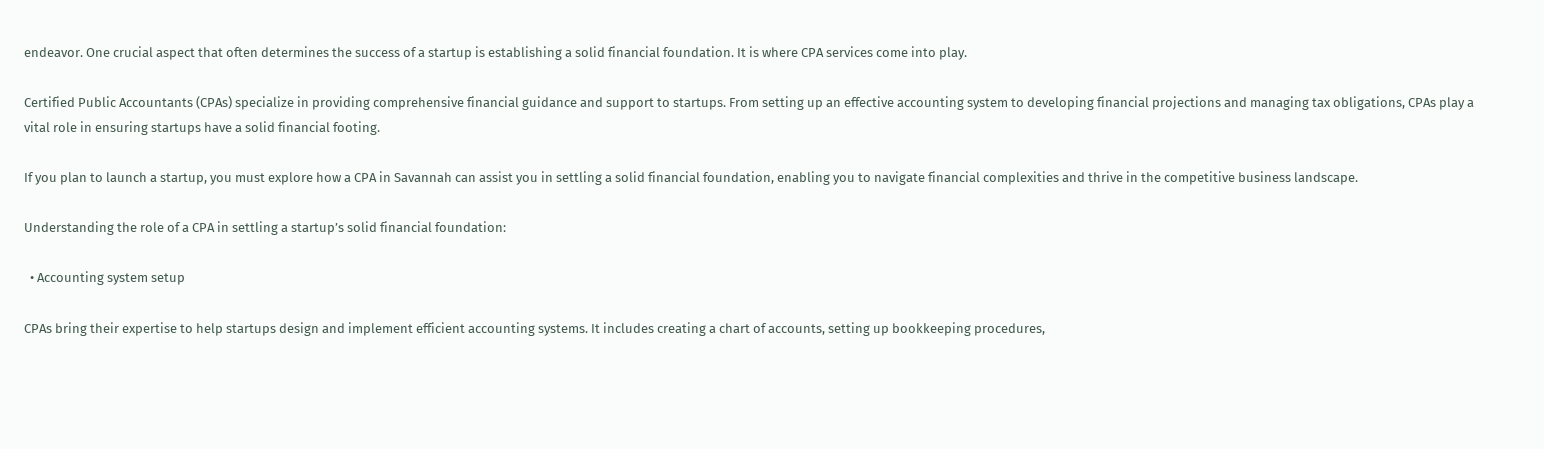endeavor. One crucial aspect that often determines the success of a startup is establishing a solid financial foundation. It is where CPA services come into play.

Certified Public Accountants (CPAs) specialize in providing comprehensive financial guidance and support to startups. From setting up an effective accounting system to developing financial projections and managing tax obligations, CPAs play a vital role in ensuring startups have a solid financial footing.

If you plan to launch a startup, you must explore how a CPA in Savannah can assist you in settling a solid financial foundation, enabling you to navigate financial complexities and thrive in the competitive business landscape.

Understanding the role of a CPA in settling a startup’s solid financial foundation:

  • Accounting system setup

CPAs bring their expertise to help startups design and implement efficient accounting systems. It includes creating a chart of accounts, setting up bookkeeping procedures,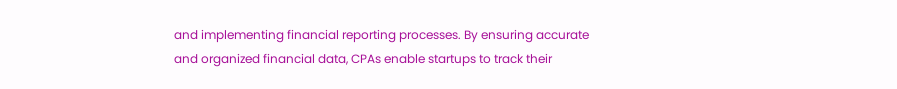and implementing financial reporting processes. By ensuring accurate and organized financial data, CPAs enable startups to track their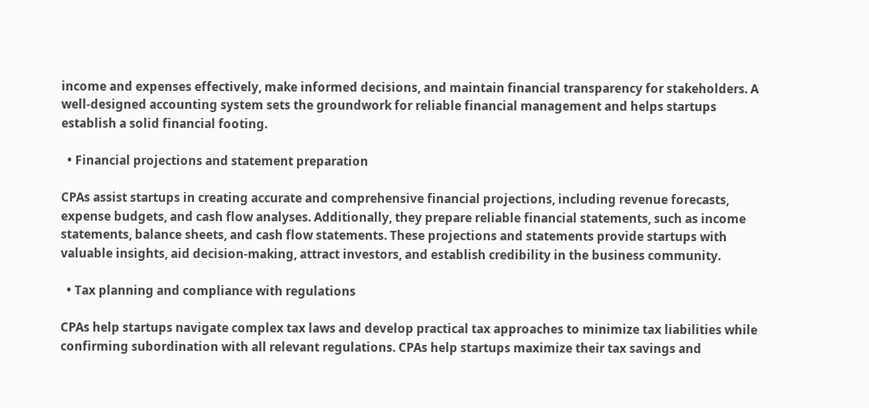income and expenses effectively, make informed decisions, and maintain financial transparency for stakeholders. A well-designed accounting system sets the groundwork for reliable financial management and helps startups establish a solid financial footing.

  • Financial projections and statement preparation

CPAs assist startups in creating accurate and comprehensive financial projections, including revenue forecasts, expense budgets, and cash flow analyses. Additionally, they prepare reliable financial statements, such as income statements, balance sheets, and cash flow statements. These projections and statements provide startups with valuable insights, aid decision-making, attract investors, and establish credibility in the business community.

  • Tax planning and compliance with regulations

CPAs help startups navigate complex tax laws and develop practical tax approaches to minimize tax liabilities while confirming subordination with all relevant regulations. CPAs help startups maximize their tax savings and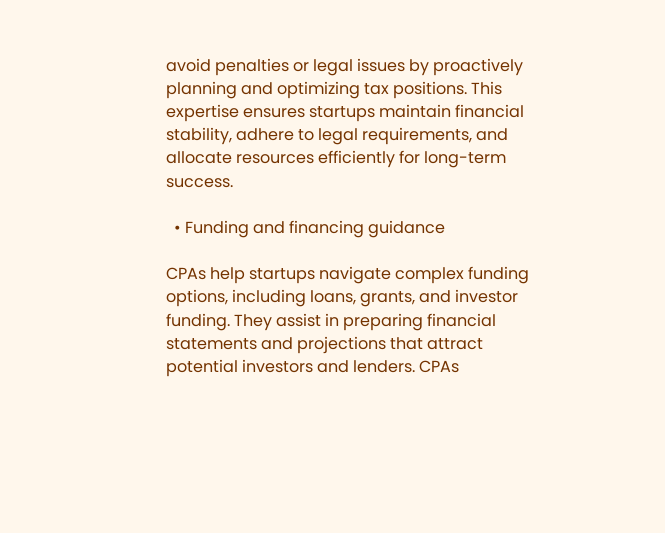avoid penalties or legal issues by proactively planning and optimizing tax positions. This expertise ensures startups maintain financial stability, adhere to legal requirements, and allocate resources efficiently for long-term success.

  • Funding and financing guidance

CPAs help startups navigate complex funding options, including loans, grants, and investor funding. They assist in preparing financial statements and projections that attract potential investors and lenders. CPAs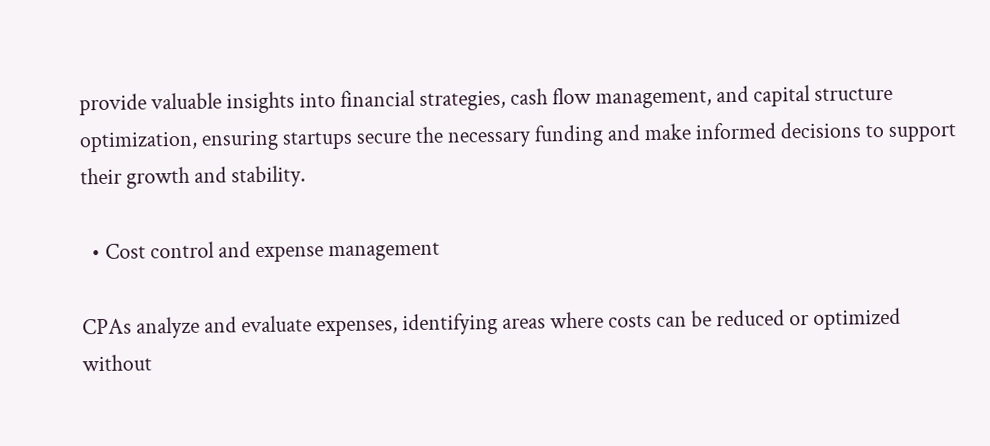provide valuable insights into financial strategies, cash flow management, and capital structure optimization, ensuring startups secure the necessary funding and make informed decisions to support their growth and stability.

  • Cost control and expense management

CPAs analyze and evaluate expenses, identifying areas where costs can be reduced or optimized without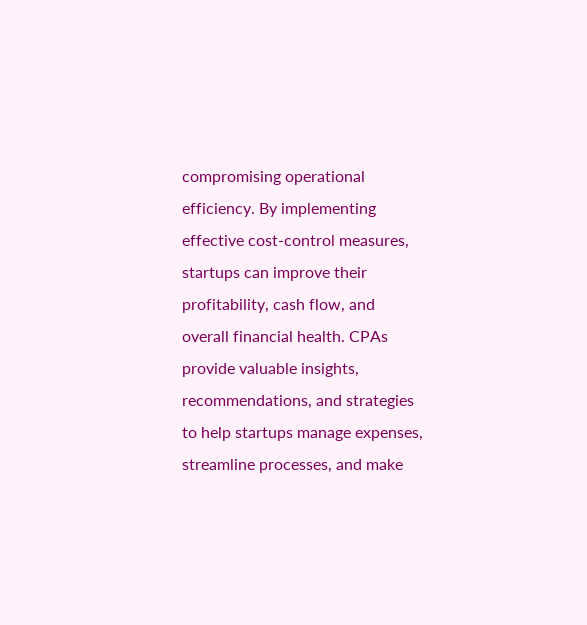compromising operational efficiency. By implementing effective cost-control measures, startups can improve their profitability, cash flow, and overall financial health. CPAs provide valuable insights, recommendations, and strategies to help startups manage expenses, streamline processes, and make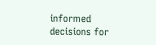informed decisions for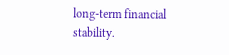long-term financial stability.